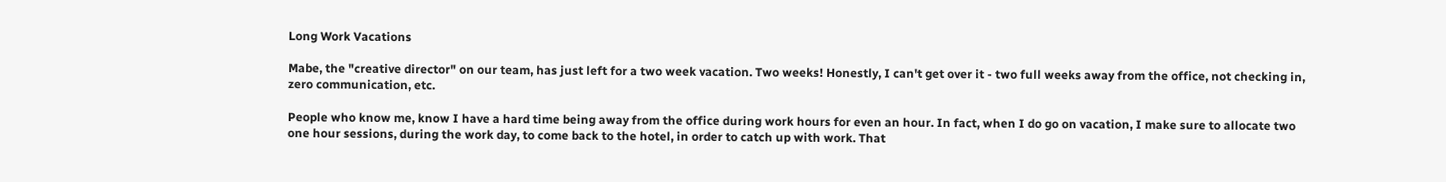Long Work Vacations

Mabe, the "creative director" on our team, has just left for a two week vacation. Two weeks! Honestly, I can't get over it - two full weeks away from the office, not checking in, zero communication, etc.

People who know me, know I have a hard time being away from the office during work hours for even an hour. In fact, when I do go on vacation, I make sure to allocate two one hour sessions, during the work day, to come back to the hotel, in order to catch up with work. That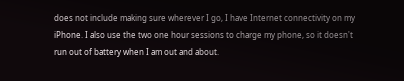does not include making sure wherever I go, I have Internet connectivity on my iPhone. I also use the two one hour sessions to charge my phone, so it doesn't run out of battery when I am out and about.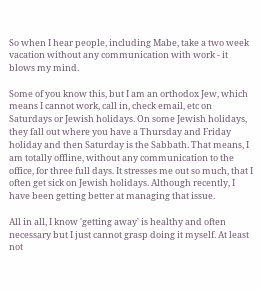So when I hear people, including Mabe, take a two week vacation without any communication with work - it blows my mind.

Some of you know this, but I am an orthodox Jew, which means I cannot work, call in, check email, etc on Saturdays or Jewish holidays. On some Jewish holidays, they fall out where you have a Thursday and Friday holiday and then Saturday is the Sabbath. That means, I am totally offline, without any communication to the office, for three full days. It stresses me out so much, that I often get sick on Jewish holidays. Although recently, I have been getting better at managing that issue.

All in all, I know 'getting away' is healthy and often necessary but I just cannot grasp doing it myself. At least not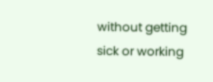without getting sick or working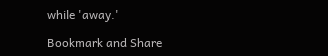while 'away.'

Bookmark and Share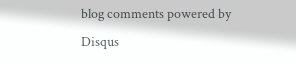blog comments powered by Disqus